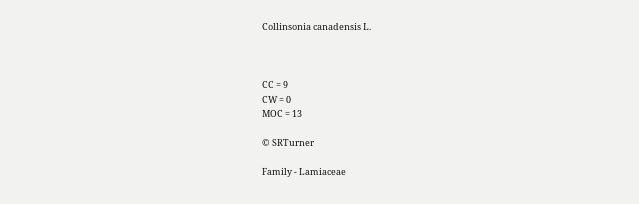Collinsonia canadensis L.



CC = 9
CW = 0
MOC = 13

© SRTurner

Family - Lamiaceae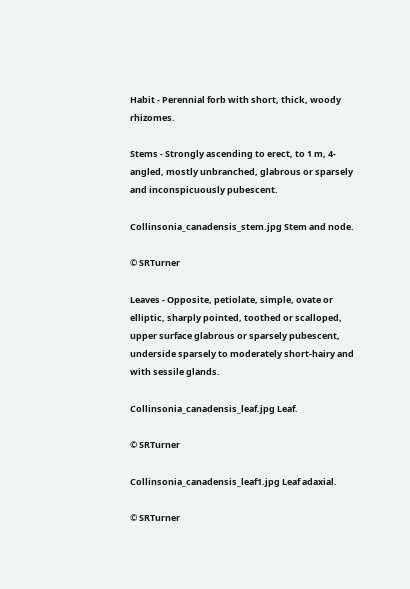Habit - Perennial forb with short, thick, woody rhizomes.

Stems - Strongly ascending to erect, to 1 m, 4-angled, mostly unbranched, glabrous or sparsely and inconspicuously pubescent.

Collinsonia_canadensis_stem.jpg Stem and node.

© SRTurner

Leaves - Opposite, petiolate, simple, ovate or elliptic, sharply pointed, toothed or scalloped, upper surface glabrous or sparsely pubescent, underside sparsely to moderately short-hairy and with sessile glands.

Collinsonia_canadensis_leaf.jpg Leaf.

© SRTurner

Collinsonia_canadensis_leaf1.jpg Leaf adaxial.

© SRTurner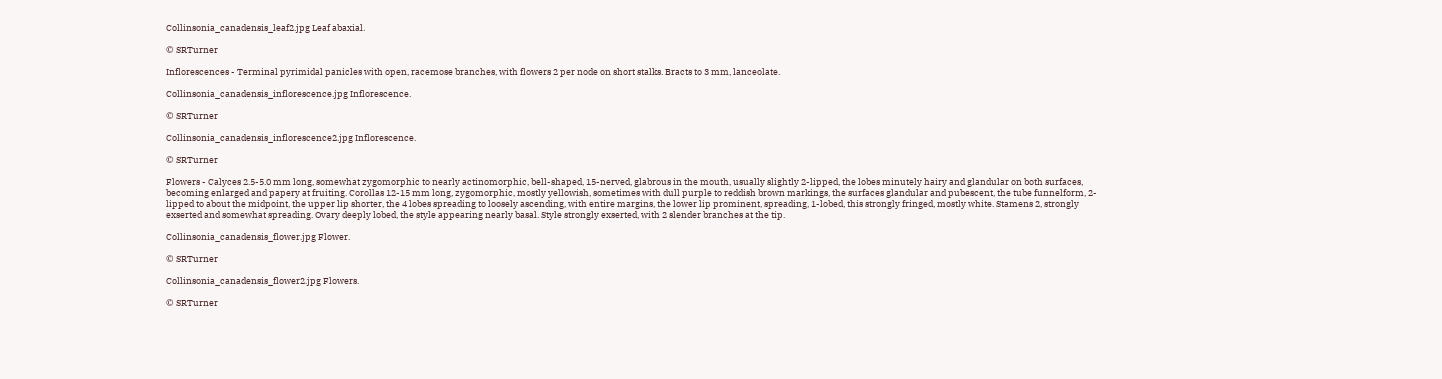Collinsonia_canadensis_leaf2.jpg Leaf abaxial.

© SRTurner

Inflorescences - Terminal pyrimidal panicles with open, racemose branches, with flowers 2 per node on short stalks. Bracts to 3 mm, lanceolate.

Collinsonia_canadensis_inflorescence.jpg Inflorescence.

© SRTurner

Collinsonia_canadensis_inflorescence2.jpg Inflorescence.

© SRTurner

Flowers - Calyces 2.5-5.0 mm long, somewhat zygomorphic to nearly actinomorphic, bell-shaped, 15-nerved, glabrous in the mouth, usually slightly 2-lipped, the lobes minutely hairy and glandular on both surfaces, becoming enlarged and papery at fruiting. Corollas 12-15 mm long, zygomorphic, mostly yellowish, sometimes with dull purple to reddish brown markings, the surfaces glandular and pubescent, the tube funnelform, 2-lipped to about the midpoint, the upper lip shorter, the 4 lobes spreading to loosely ascending, with entire margins, the lower lip prominent, spreading, 1-lobed, this strongly fringed, mostly white. Stamens 2, strongly exserted and somewhat spreading. Ovary deeply lobed, the style appearing nearly basal. Style strongly exserted, with 2 slender branches at the tip.

Collinsonia_canadensis_flower.jpg Flower.

© SRTurner

Collinsonia_canadensis_flower2.jpg Flowers.

© SRTurner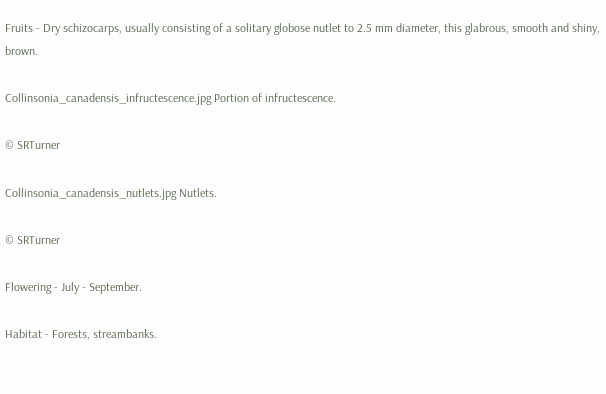Fruits - Dry schizocarps, usually consisting of a solitary globose nutlet to 2.5 mm diameter, this glabrous, smooth and shiny, brown.

Collinsonia_canadensis_infructescence.jpg Portion of infructescence.

© SRTurner

Collinsonia_canadensis_nutlets.jpg Nutlets.

© SRTurner

Flowering - July - September.

Habitat - Forests, streambanks.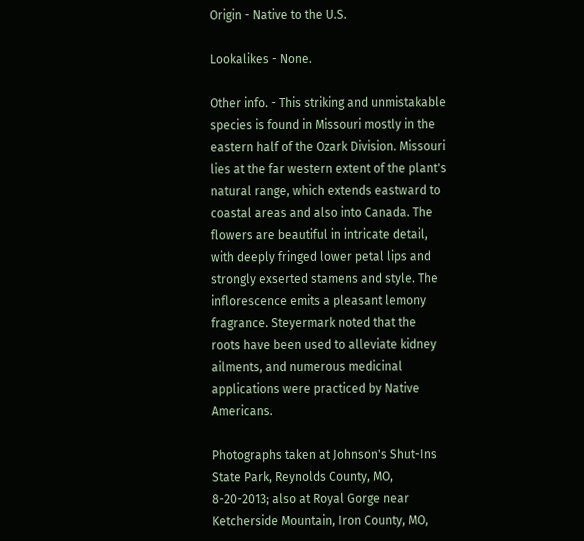Origin - Native to the U.S.

Lookalikes - None.

Other info. - This striking and unmistakable species is found in Missouri mostly in the eastern half of the Ozark Division. Missouri lies at the far western extent of the plant's natural range, which extends eastward to coastal areas and also into Canada. The flowers are beautiful in intricate detail, with deeply fringed lower petal lips and strongly exserted stamens and style. The inflorescence emits a pleasant lemony fragrance. Steyermark noted that the roots have been used to alleviate kidney ailments, and numerous medicinal applications were practiced by Native Americans.

Photographs taken at Johnson's Shut-Ins State Park, Reynolds County, MO, 8-20-2013; also at Royal Gorge near Ketcherside Mountain, Iron County, MO,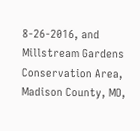8-26-2016, and Millstream Gardens Conservation Area, Madison County, MO,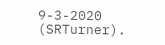9-3-2020 (SRTurner).